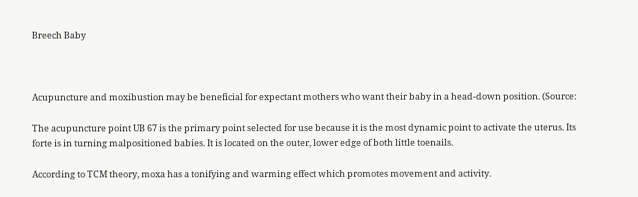Breech Baby



Acupuncture and moxibustion may be beneficial for expectant mothers who want their baby in a head-down position. (Source:

The acupuncture point UB 67 is the primary point selected for use because it is the most dynamic point to activate the uterus. Its forte is in turning malpositioned babies. It is located on the outer, lower edge of both little toenails.

According to TCM theory, moxa has a tonifying and warming effect which promotes movement and activity.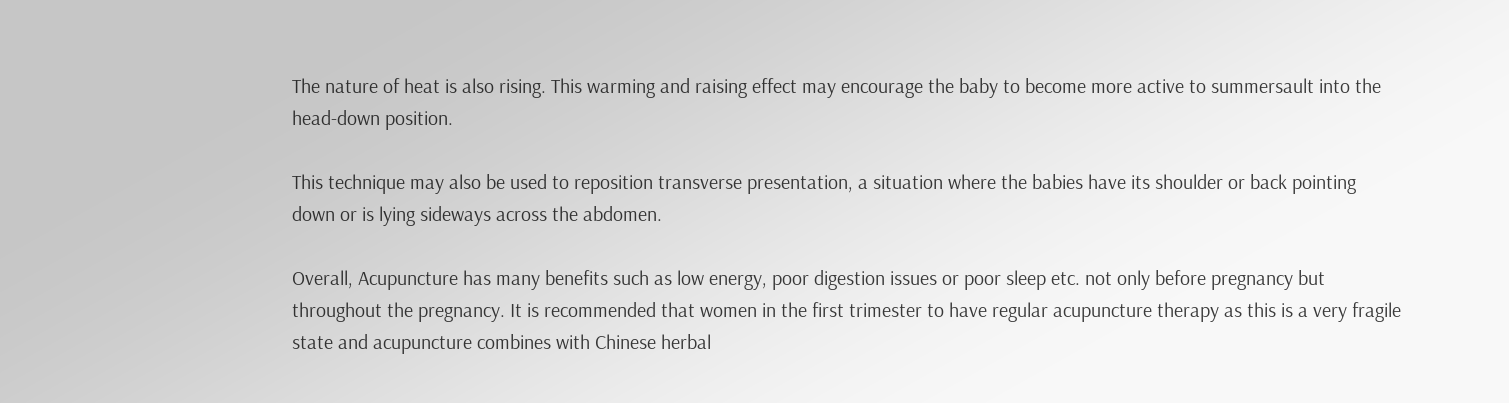The nature of heat is also rising. This warming and raising effect may encourage the baby to become more active to summersault into the head-down position.

This technique may also be used to reposition transverse presentation, a situation where the babies have its shoulder or back pointing down or is lying sideways across the abdomen.

Overall, Acupuncture has many benefits such as low energy, poor digestion issues or poor sleep etc. not only before pregnancy but throughout the pregnancy. It is recommended that women in the first trimester to have regular acupuncture therapy as this is a very fragile state and acupuncture combines with Chinese herbal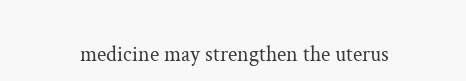medicine may strengthen the uterus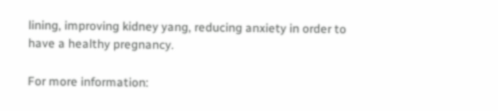lining, improving kidney yang, reducing anxiety in order to have a healthy pregnancy.

For more information: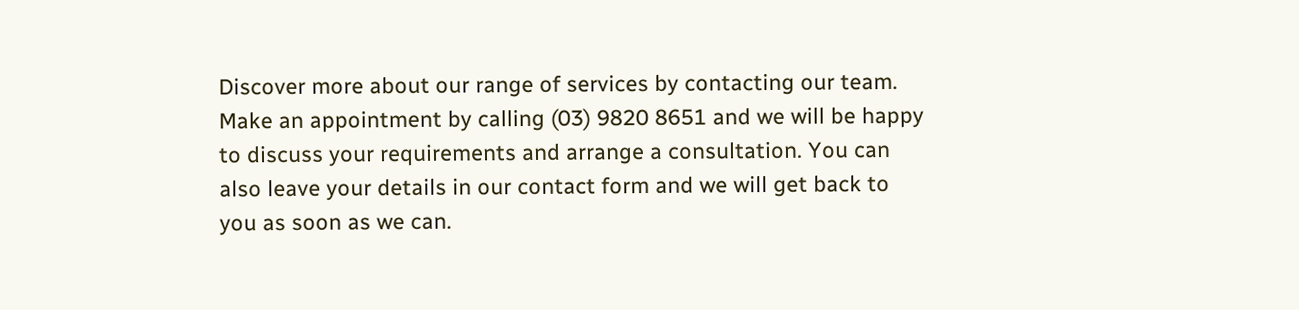Discover more about our range of services by contacting our team. Make an appointment by calling (03) 9820 8651 and we will be happy to discuss your requirements and arrange a consultation. You can also leave your details in our contact form and we will get back to you as soon as we can.